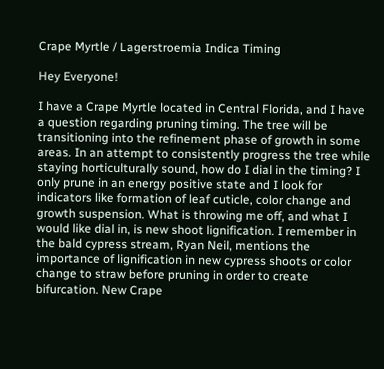Crape Myrtle / Lagerstroemia Indica Timing

Hey Everyone!

I have a Crape Myrtle located in Central Florida, and I have a question regarding pruning timing. The tree will be transitioning into the refinement phase of growth in some areas. In an attempt to consistently progress the tree while staying horticulturally sound, how do I dial in the timing? I only prune in an energy positive state and I look for indicators like formation of leaf cuticle, color change and growth suspension. What is throwing me off, and what I would like dial in, is new shoot lignification. I remember in the bald cypress stream, Ryan Neil, mentions the importance of lignification in new cypress shoots or color change to straw before pruning in order to create bifurcation. New Crape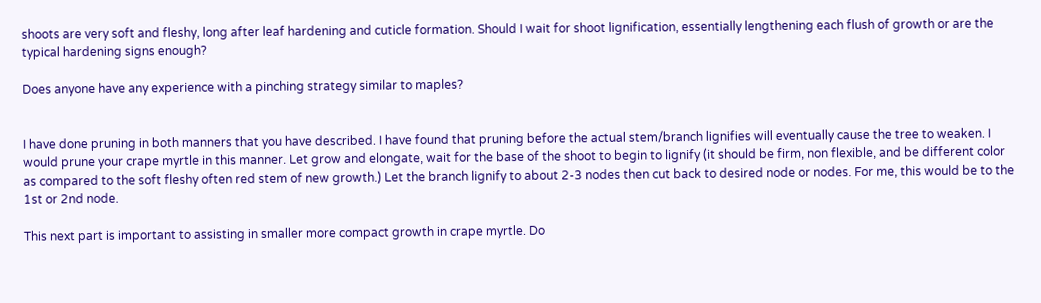shoots are very soft and fleshy, long after leaf hardening and cuticle formation. Should I wait for shoot lignification, essentially lengthening each flush of growth or are the typical hardening signs enough?

Does anyone have any experience with a pinching strategy similar to maples?


I have done pruning in both manners that you have described. I have found that pruning before the actual stem/branch lignifies will eventually cause the tree to weaken. I would prune your crape myrtle in this manner. Let grow and elongate, wait for the base of the shoot to begin to lignify (it should be firm, non flexible, and be different color as compared to the soft fleshy often red stem of new growth.) Let the branch lignify to about 2-3 nodes then cut back to desired node or nodes. For me, this would be to the 1st or 2nd node.

This next part is important to assisting in smaller more compact growth in crape myrtle. Do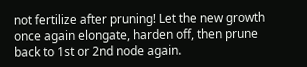not fertilize after pruning! Let the new growth once again elongate, harden off, then prune back to 1st or 2nd node again.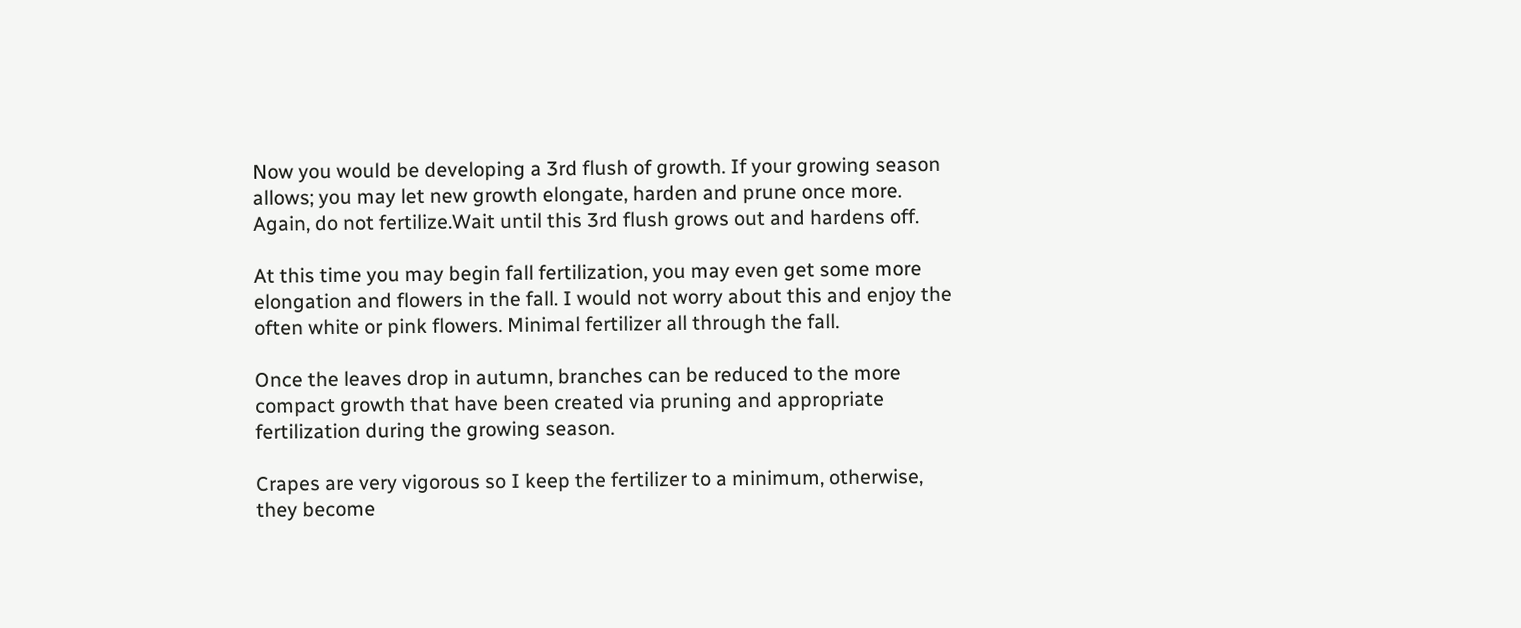Now you would be developing a 3rd flush of growth. If your growing season allows; you may let new growth elongate, harden and prune once more. Again, do not fertilize.Wait until this 3rd flush grows out and hardens off.

At this time you may begin fall fertilization, you may even get some more elongation and flowers in the fall. I would not worry about this and enjoy the often white or pink flowers. Minimal fertilizer all through the fall.

Once the leaves drop in autumn, branches can be reduced to the more compact growth that have been created via pruning and appropriate fertilization during the growing season.

Crapes are very vigorous so I keep the fertilizer to a minimum, otherwise, they become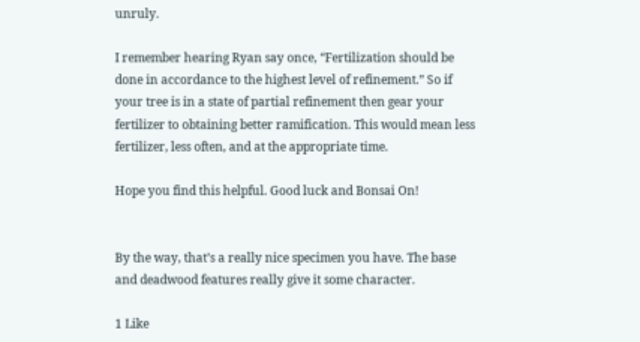unruly.

I remember hearing Ryan say once, “Fertilization should be done in accordance to the highest level of refinement.” So if your tree is in a state of partial refinement then gear your fertilizer to obtaining better ramification. This would mean less fertilizer, less often, and at the appropriate time.

Hope you find this helpful. Good luck and Bonsai On!


By the way, that’s a really nice specimen you have. The base and deadwood features really give it some character.

1 Like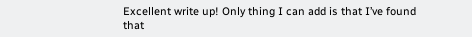Excellent write up! Only thing I can add is that I’ve found that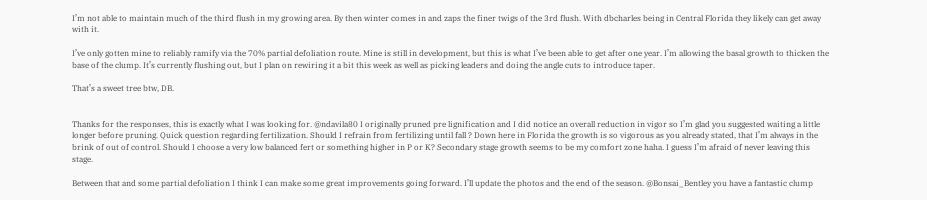I’m not able to maintain much of the third flush in my growing area. By then winter comes in and zaps the finer twigs of the 3rd flush. With dbcharles being in Central Florida they likely can get away with it.

I’ve only gotten mine to reliably ramify via the 70% partial defoliation route. Mine is still in development, but this is what I’ve been able to get after one year. I’m allowing the basal growth to thicken the base of the clump. It’s currently flushing out, but I plan on rewiring it a bit this week as well as picking leaders and doing the angle cuts to introduce taper.

That’s a sweet tree btw, DB.


Thanks for the responses, this is exactly what I was looking for. @ndavila80 I originally pruned pre lignification and I did notice an overall reduction in vigor so I’m glad you suggested waiting a little longer before pruning. Quick question regarding fertilization. Should I refrain from fertilizing until fall ? Down here in Florida the growth is so vigorous as you already stated, that I’m always in the brink of out of control. Should I choose a very low balanced fert or something higher in P or K? Secondary stage growth seems to be my comfort zone haha. I guess I’m afraid of never leaving this stage.

Between that and some partial defoliation I think I can make some great improvements going forward. I’ll update the photos and the end of the season. @Bonsai_Bentley you have a fantastic clump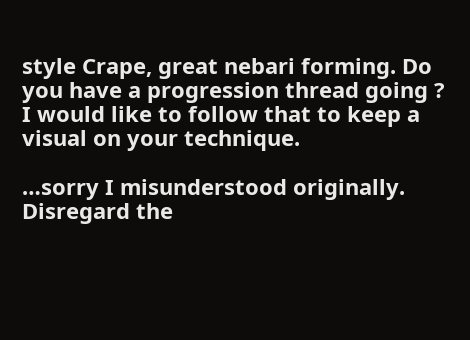style Crape, great nebari forming. Do you have a progression thread going ? I would like to follow that to keep a visual on your technique.

…sorry I misunderstood originally. Disregard the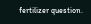fertilizer question.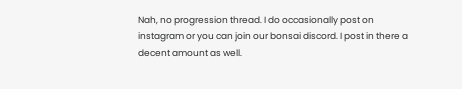Nah, no progression thread. I do occasionally post on instagram or you can join our bonsai discord. I post in there a decent amount as well.